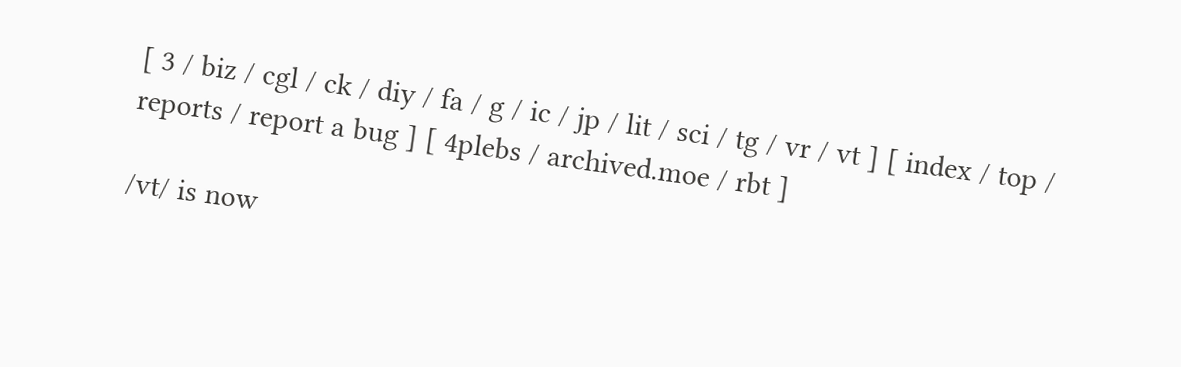[ 3 / biz / cgl / ck / diy / fa / g / ic / jp / lit / sci / tg / vr / vt ] [ index / top / reports / report a bug ] [ 4plebs / archived.moe / rbt ]

/vt/ is now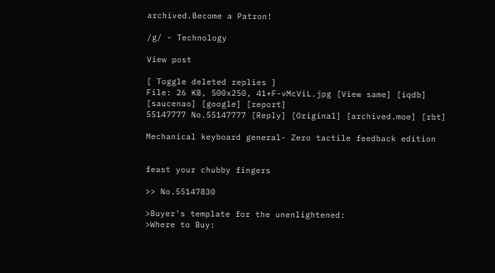archived.Become a Patron!

/g/ - Technology

View post

[ Toggle deleted replies ]
File: 26 KB, 500x250, 41+F-vMcViL.jpg [View same] [iqdb] [saucenao] [google] [report]
55147777 No.55147777 [Reply] [Original] [archived.moe] [rbt]

Mechanical keyboard general- Zero tactile feedback edition


feast your chubby fingers

>> No.55147830

>Buyer's template for the unenlightened:
>Where to Buy: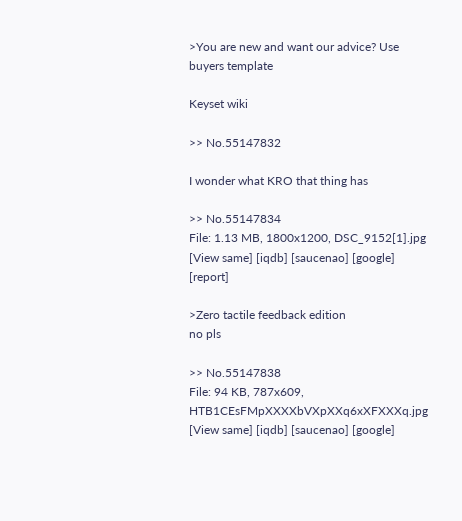>You are new and want our advice? Use buyers template

Keyset wiki

>> No.55147832

I wonder what KRO that thing has

>> No.55147834
File: 1.13 MB, 1800x1200, DSC_9152[1].jpg [View same] [iqdb] [saucenao] [google] [report]

>Zero tactile feedback edition
no pls

>> No.55147838
File: 94 KB, 787x609, HTB1CEsFMpXXXXbVXpXXq6xXFXXXq.jpg [View same] [iqdb] [saucenao] [google]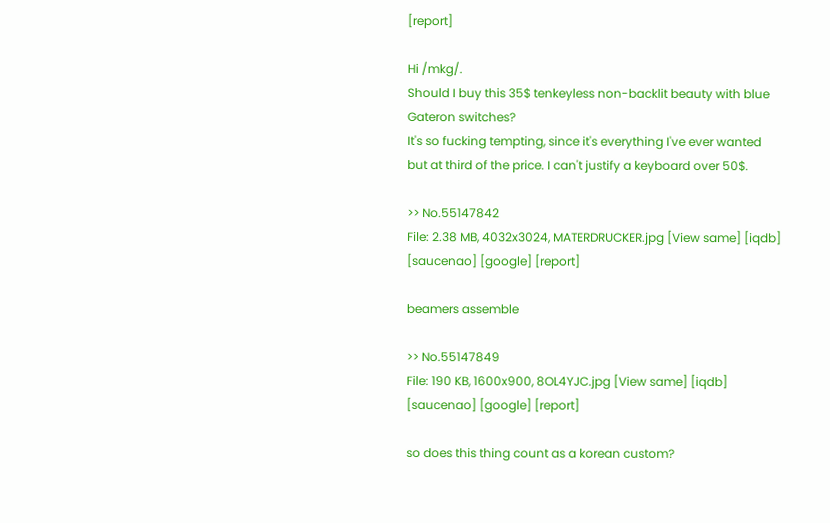[report]

Hi /mkg/.
Should I buy this 35$ tenkeyless non-backlit beauty with blue Gateron switches?
It's so fucking tempting, since it's everything I've ever wanted but at third of the price. I can't justify a keyboard over 50$.

>> No.55147842
File: 2.38 MB, 4032x3024, MATERDRUCKER.jpg [View same] [iqdb] [saucenao] [google] [report]

beamers assemble

>> No.55147849
File: 190 KB, 1600x900, 8OL4YJC.jpg [View same] [iqdb] [saucenao] [google] [report]

so does this thing count as a korean custom?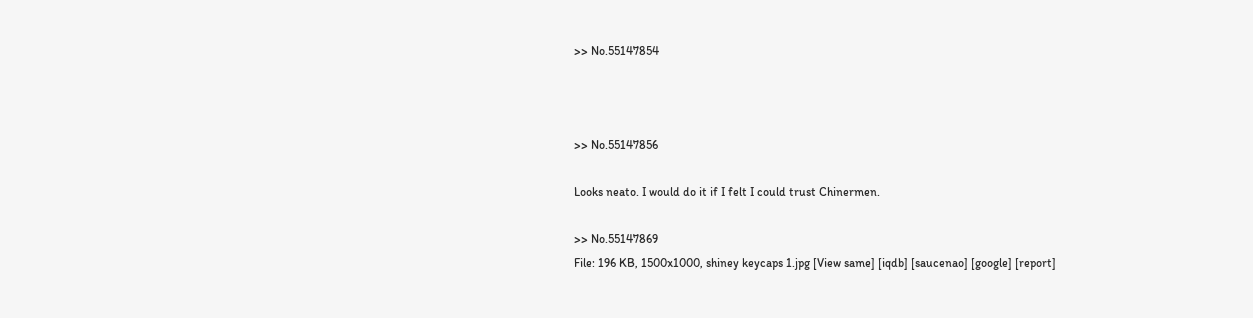>> No.55147854



>> No.55147856

Looks neato. I would do it if I felt I could trust Chinermen.

>> No.55147869
File: 196 KB, 1500x1000, shiney keycaps 1.jpg [View same] [iqdb] [saucenao] [google] [report]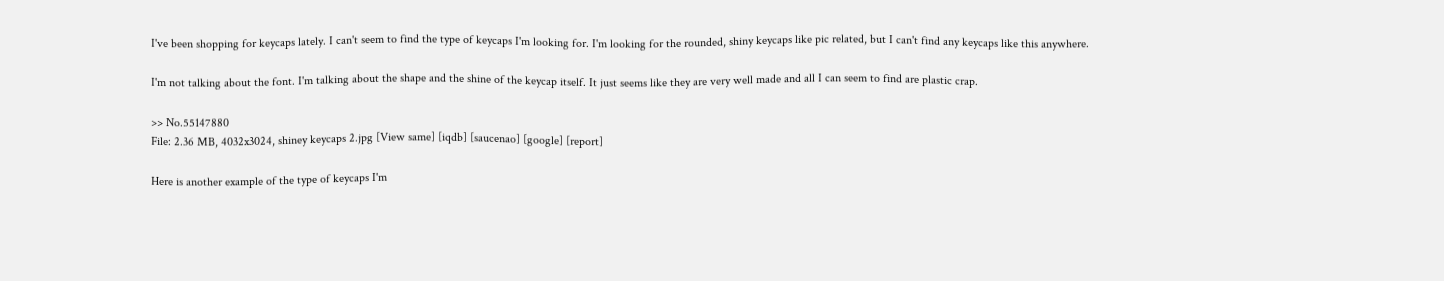I've been shopping for keycaps lately. I can't seem to find the type of keycaps I'm looking for. I'm looking for the rounded, shiny keycaps like pic related, but I can't find any keycaps like this anywhere.

I'm not talking about the font. I'm talking about the shape and the shine of the keycap itself. It just seems like they are very well made and all I can seem to find are plastic crap.

>> No.55147880
File: 2.36 MB, 4032x3024, shiney keycaps 2.jpg [View same] [iqdb] [saucenao] [google] [report]

Here is another example of the type of keycaps I'm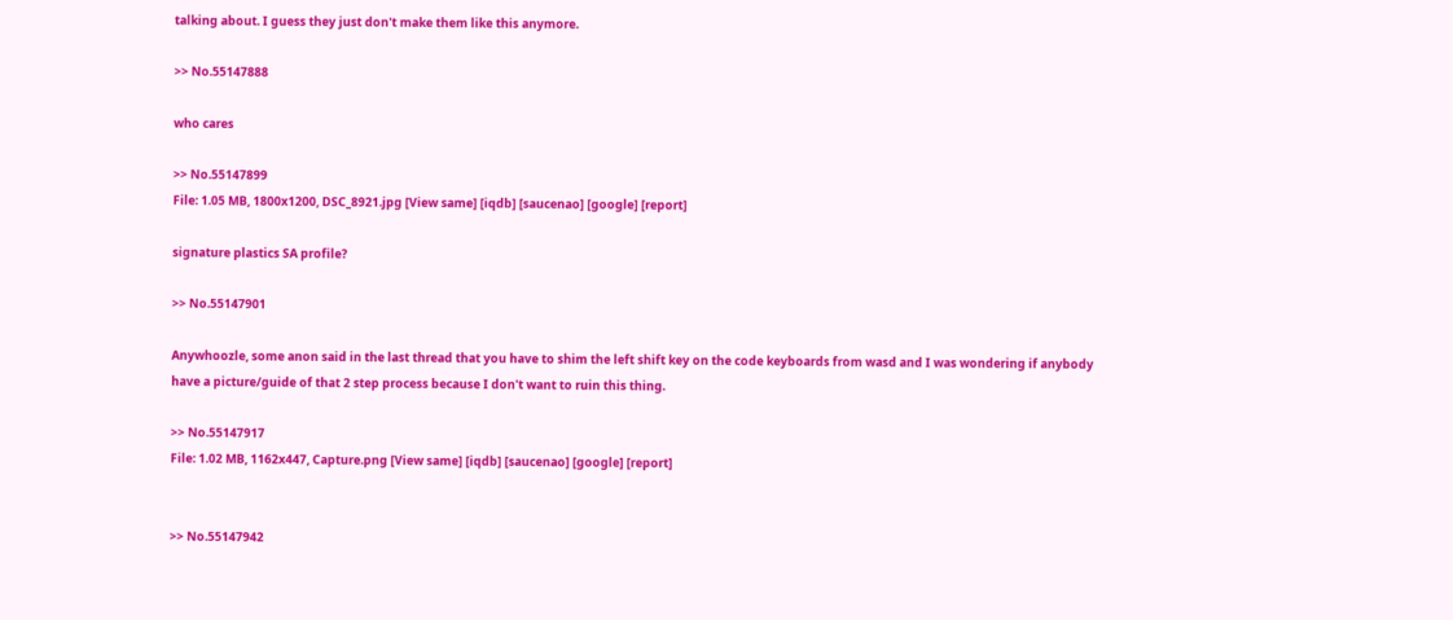talking about. I guess they just don't make them like this anymore.

>> No.55147888

who cares

>> No.55147899
File: 1.05 MB, 1800x1200, DSC_8921.jpg [View same] [iqdb] [saucenao] [google] [report]

signature plastics SA profile?

>> No.55147901

Anywhoozle, some anon said in the last thread that you have to shim the left shift key on the code keyboards from wasd and I was wondering if anybody have a picture/guide of that 2 step process because I don't want to ruin this thing.

>> No.55147917
File: 1.02 MB, 1162x447, Capture.png [View same] [iqdb] [saucenao] [google] [report]


>> No.55147942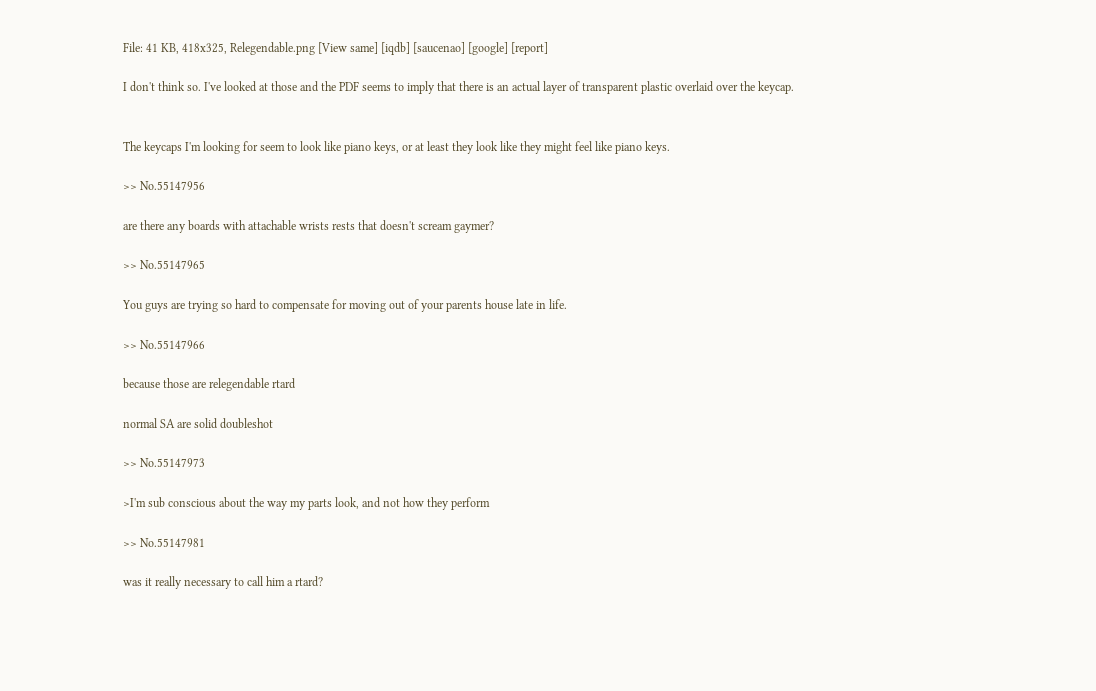File: 41 KB, 418x325, Relegendable.png [View same] [iqdb] [saucenao] [google] [report]

I don't think so. I've looked at those and the PDF seems to imply that there is an actual layer of transparent plastic overlaid over the keycap.


The keycaps I'm looking for seem to look like piano keys, or at least they look like they might feel like piano keys.

>> No.55147956

are there any boards with attachable wrists rests that doesn't scream gaymer?

>> No.55147965

You guys are trying so hard to compensate for moving out of your parents house late in life.

>> No.55147966

because those are relegendable rtard

normal SA are solid doubleshot

>> No.55147973

>I'm sub conscious about the way my parts look, and not how they perform

>> No.55147981

was it really necessary to call him a rtard?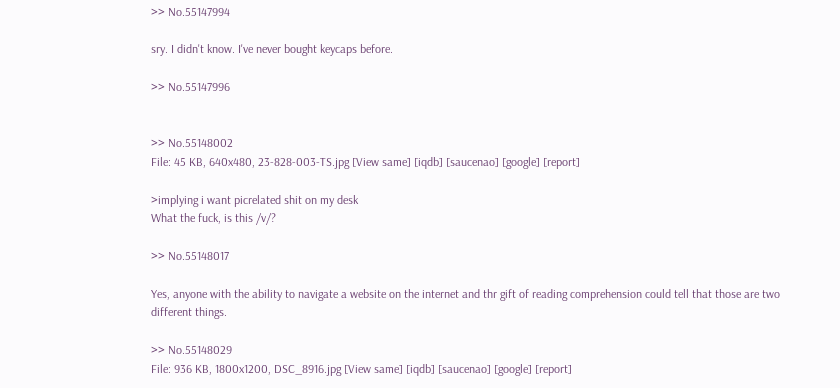>> No.55147994

sry. I didn't know. I've never bought keycaps before.

>> No.55147996


>> No.55148002
File: 45 KB, 640x480, 23-828-003-TS.jpg [View same] [iqdb] [saucenao] [google] [report]

>implying i want picrelated shit on my desk
What the fuck, is this /v/?

>> No.55148017

Yes, anyone with the ability to navigate a website on the internet and thr gift of reading comprehension could tell that those are two different things.

>> No.55148029
File: 936 KB, 1800x1200, DSC_8916.jpg [View same] [iqdb] [saucenao] [google] [report]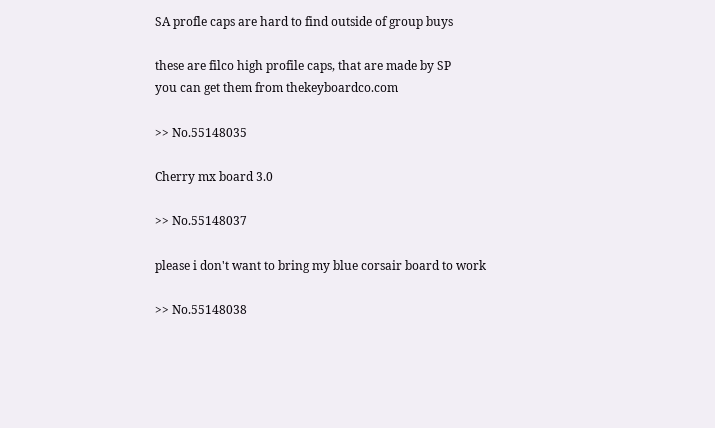SA profle caps are hard to find outside of group buys

these are filco high profile caps, that are made by SP
you can get them from thekeyboardco.com

>> No.55148035

Cherry mx board 3.0

>> No.55148037

please i don't want to bring my blue corsair board to work

>> No.55148038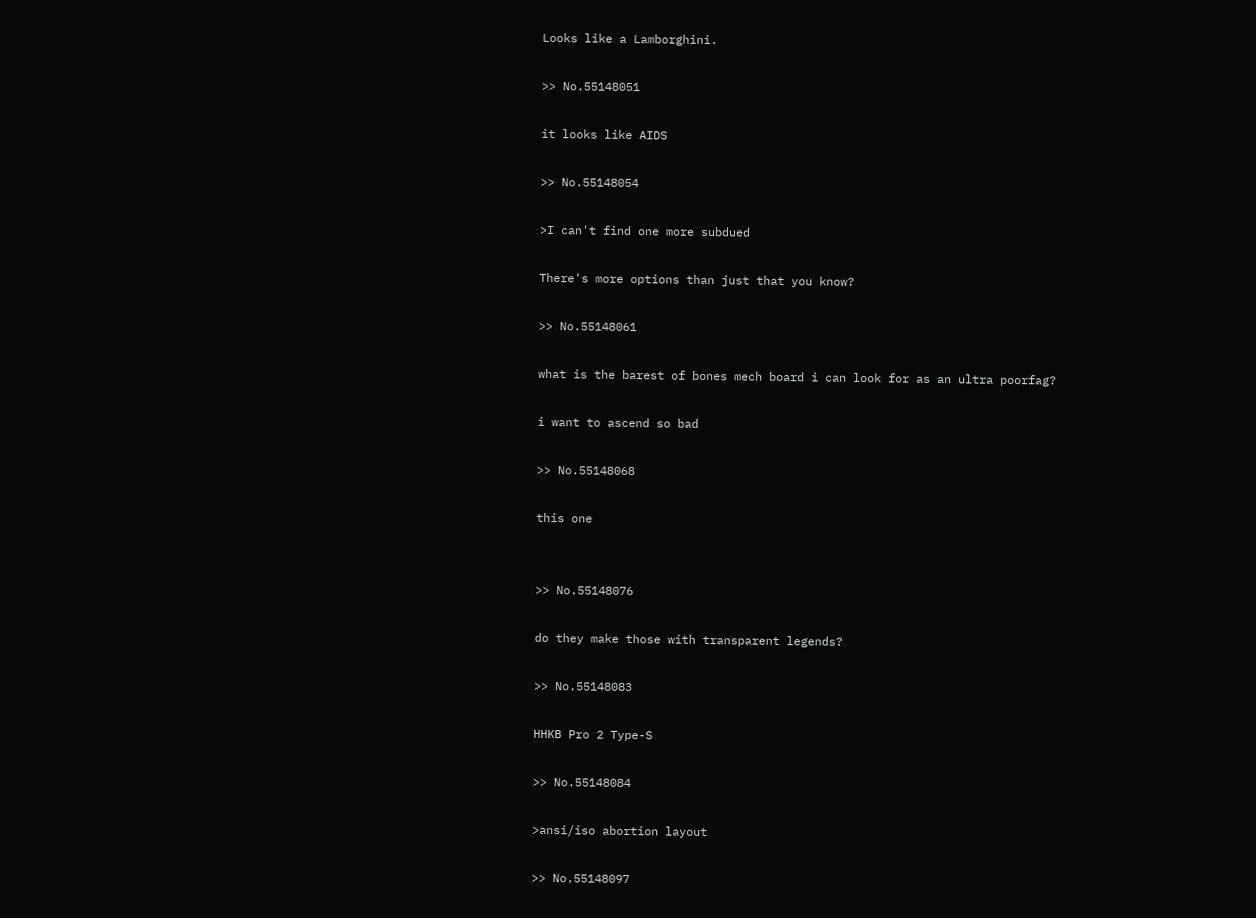Looks like a Lamborghini.

>> No.55148051

it looks like AIDS

>> No.55148054

>I can't find one more subdued

There's more options than just that you know?

>> No.55148061

what is the barest of bones mech board i can look for as an ultra poorfag?

i want to ascend so bad

>> No.55148068

this one


>> No.55148076

do they make those with transparent legends?

>> No.55148083

HHKB Pro 2 Type-S

>> No.55148084

>ansi/iso abortion layout

>> No.55148097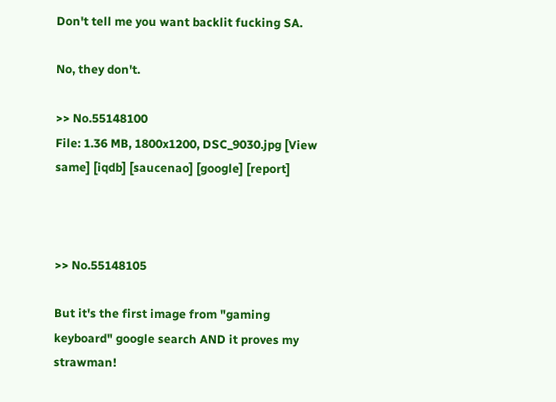Don't tell me you want backlit fucking SA.

No, they don't.

>> No.55148100
File: 1.36 MB, 1800x1200, DSC_9030.jpg [View same] [iqdb] [saucenao] [google] [report]



>> No.55148105

But it's the first image from "gaming keyboard" google search AND it proves my strawman!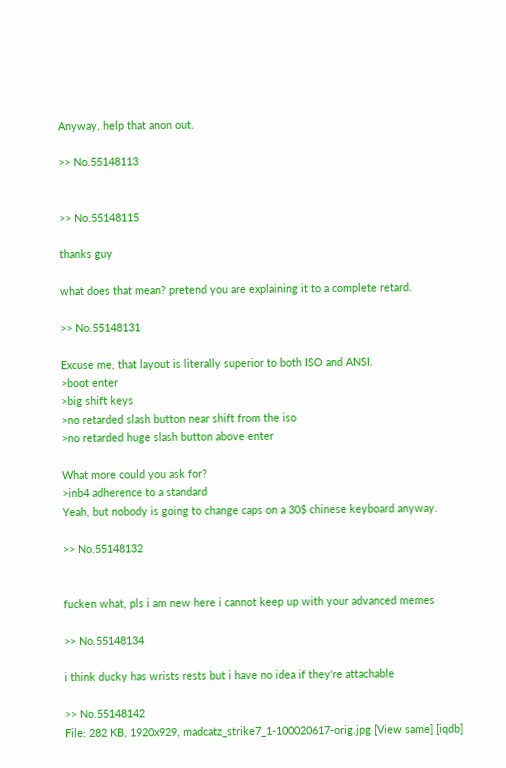Anyway, help that anon out.

>> No.55148113


>> No.55148115

thanks guy

what does that mean? pretend you are explaining it to a complete retard.

>> No.55148131

Excuse me, that layout is literally superior to both ISO and ANSI.
>boot enter
>big shift keys
>no retarded slash button near shift from the iso
>no retarded huge slash button above enter

What more could you ask for?
>inb4 adherence to a standard
Yeah, but nobody is going to change caps on a 30$ chinese keyboard anyway.

>> No.55148132


fucken what, pls i am new here i cannot keep up with your advanced memes

>> No.55148134

i think ducky has wrists rests but i have no idea if they're attachable

>> No.55148142
File: 282 KB, 1920x929, madcatz_strike7_1-100020617-orig.jpg [View same] [iqdb]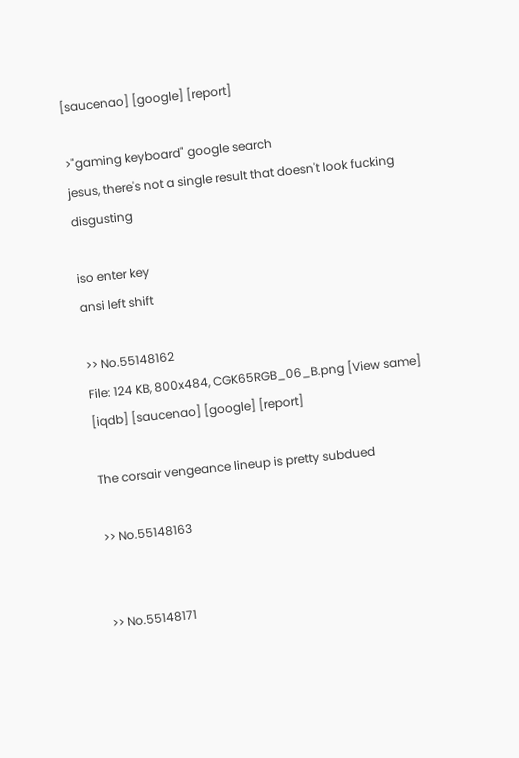[saucenao] [google] [report]

>"gaming keyboard" google search
jesus, there's not a single result that doesn't look fucking disgusting

iso enter key
ansi left shift

>> No.55148162
File: 124 KB, 800x484, CGK65RGB_06_B.png [View same] [iqdb] [saucenao] [google] [report]

The corsair vengeance lineup is pretty subdued

>> No.55148163


>> No.55148171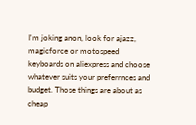I'm joking anon, look for ajazz, magicforce or motospeed keyboards on aliexpress and choose whatever suits your preferrnces and budget. Those things are about as cheap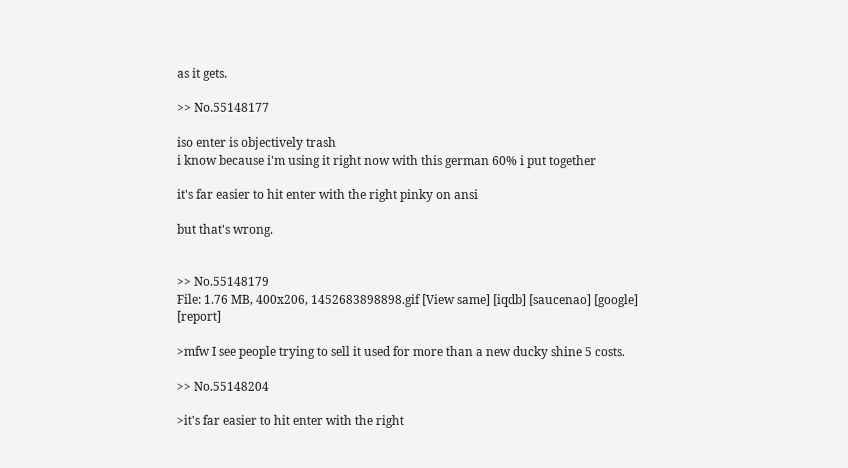as it gets.

>> No.55148177

iso enter is objectively trash
i know because i'm using it right now with this german 60% i put together

it's far easier to hit enter with the right pinky on ansi

but that's wrong.


>> No.55148179
File: 1.76 MB, 400x206, 1452683898898.gif [View same] [iqdb] [saucenao] [google] [report]

>mfw I see people trying to sell it used for more than a new ducky shine 5 costs.

>> No.55148204

>it's far easier to hit enter with the right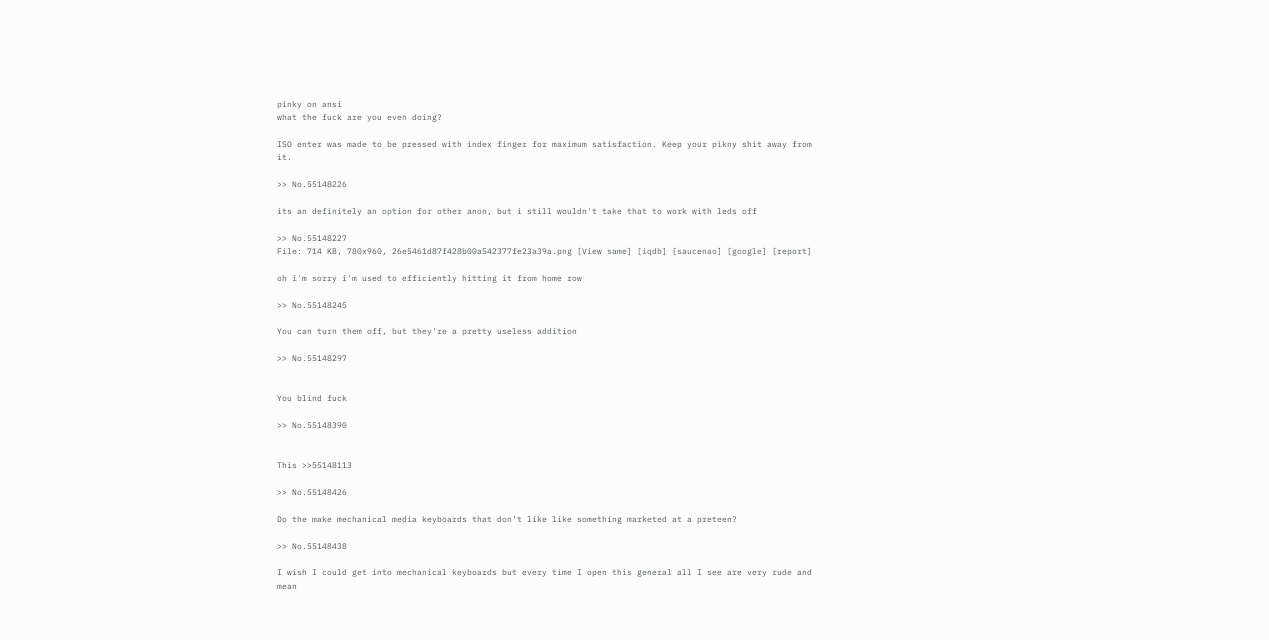pinky on ansi
what the fuck are you even doing?

ISO enter was made to be pressed with index finger for maximum satisfaction. Keep your pikny shit away from it.

>> No.55148226

its an definitely an option for other anon, but i still wouldn't take that to work with leds off

>> No.55148227
File: 714 KB, 780x960, 26e5461d87f428b00a542377fe23a39a.png [View same] [iqdb] [saucenao] [google] [report]

oh i'm sorry i'm used to efficiently hitting it from home row

>> No.55148245

You can turn them off, but they're a pretty useless addition

>> No.55148297


You blind fuck

>> No.55148390


This >>55148113

>> No.55148426

Do the make mechanical media keyboards that don't like like something marketed at a preteen?

>> No.55148438

I wish I could get into mechanical keyboards but every time I open this general all I see are very rude and mean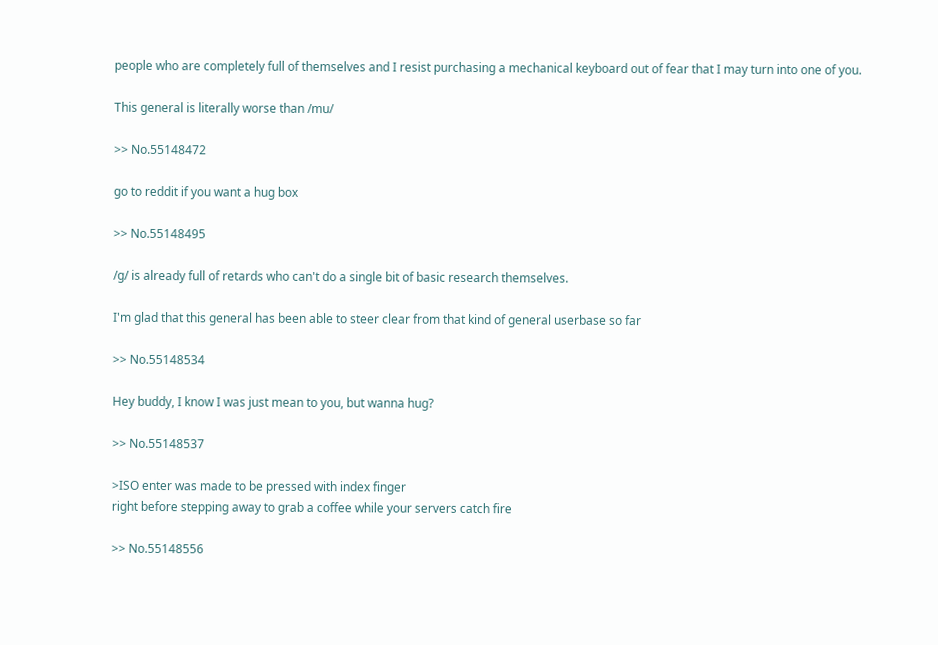people who are completely full of themselves and I resist purchasing a mechanical keyboard out of fear that I may turn into one of you.

This general is literally worse than /mu/

>> No.55148472

go to reddit if you want a hug box

>> No.55148495

/g/ is already full of retards who can't do a single bit of basic research themselves.

I'm glad that this general has been able to steer clear from that kind of general userbase so far

>> No.55148534

Hey buddy, I know I was just mean to you, but wanna hug?

>> No.55148537

>ISO enter was made to be pressed with index finger
right before stepping away to grab a coffee while your servers catch fire

>> No.55148556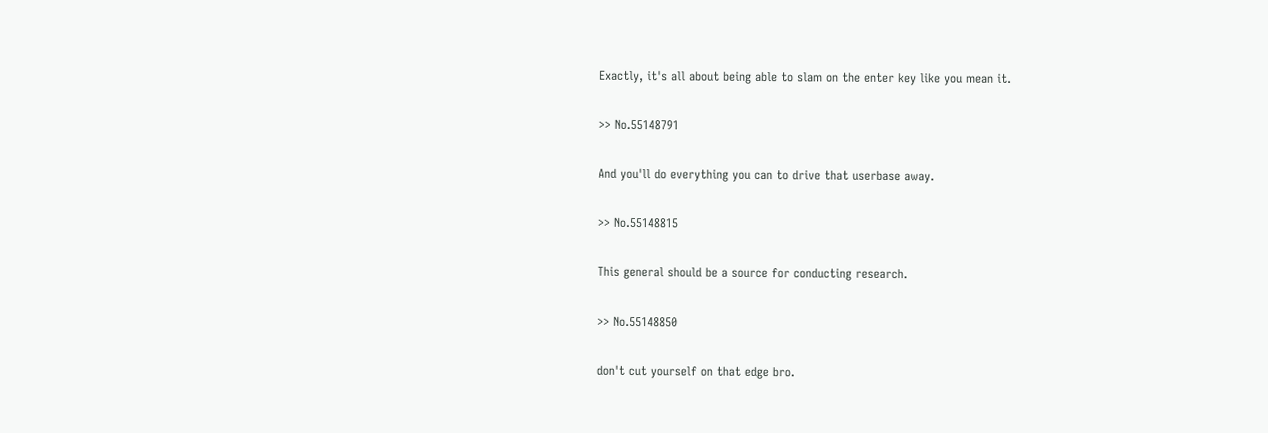Exactly, it's all about being able to slam on the enter key like you mean it.

>> No.55148791

And you'll do everything you can to drive that userbase away.

>> No.55148815

This general should be a source for conducting research.

>> No.55148850

don't cut yourself on that edge bro.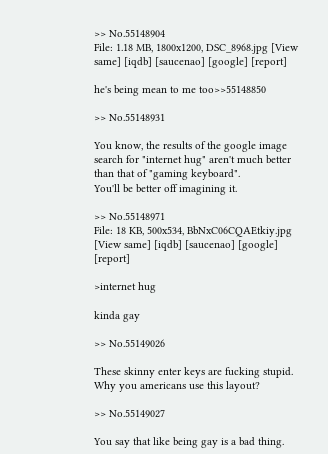>> No.55148904
File: 1.18 MB, 1800x1200, DSC_8968.jpg [View same] [iqdb] [saucenao] [google] [report]

he's being mean to me too>>55148850

>> No.55148931

You know, the results of the google image search for "internet hug" aren't much better than that of "gaming keyboard".
You'll be better off imagining it.

>> No.55148971
File: 18 KB, 500x534, BbNxC06CQAEtkiy.jpg [View same] [iqdb] [saucenao] [google] [report]

>internet hug

kinda gay

>> No.55149026

These skinny enter keys are fucking stupid.
Why you americans use this layout?

>> No.55149027

You say that like being gay is a bad thing.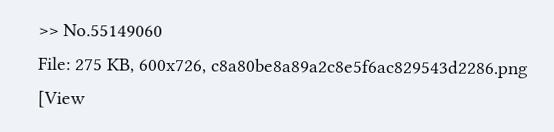>> No.55149060
File: 275 KB, 600x726, c8a80be8a89a2c8e5f6ac829543d2286.png [View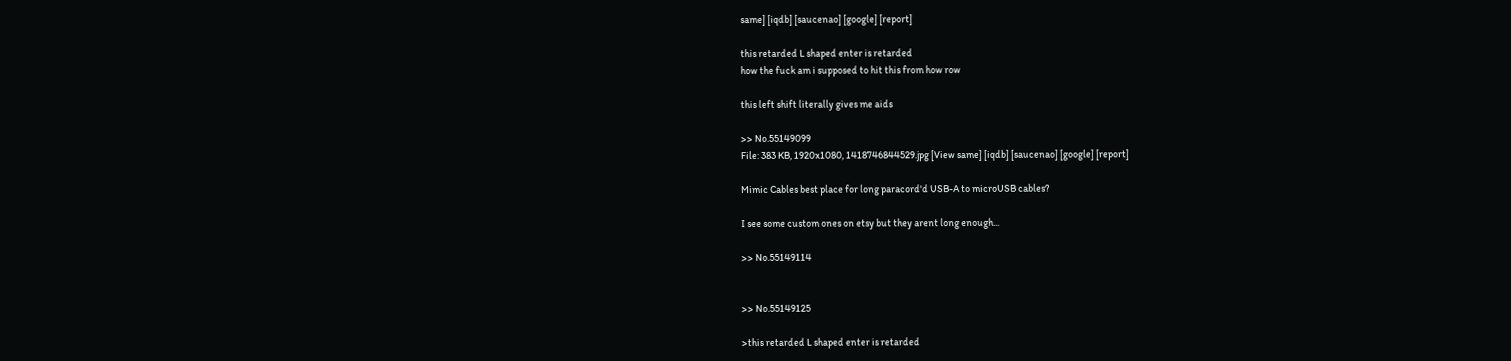same] [iqdb] [saucenao] [google] [report]

this retarded L shaped enter is retarded
how the fuck am i supposed to hit this from how row

this left shift literally gives me aids

>> No.55149099
File: 383 KB, 1920x1080, 1418746844529.jpg [View same] [iqdb] [saucenao] [google] [report]

Mimic Cables best place for long paracord'd USB-A to microUSB cables?

I see some custom ones on etsy but they arent long enough...

>> No.55149114


>> No.55149125

>this retarded L shaped enter is retarded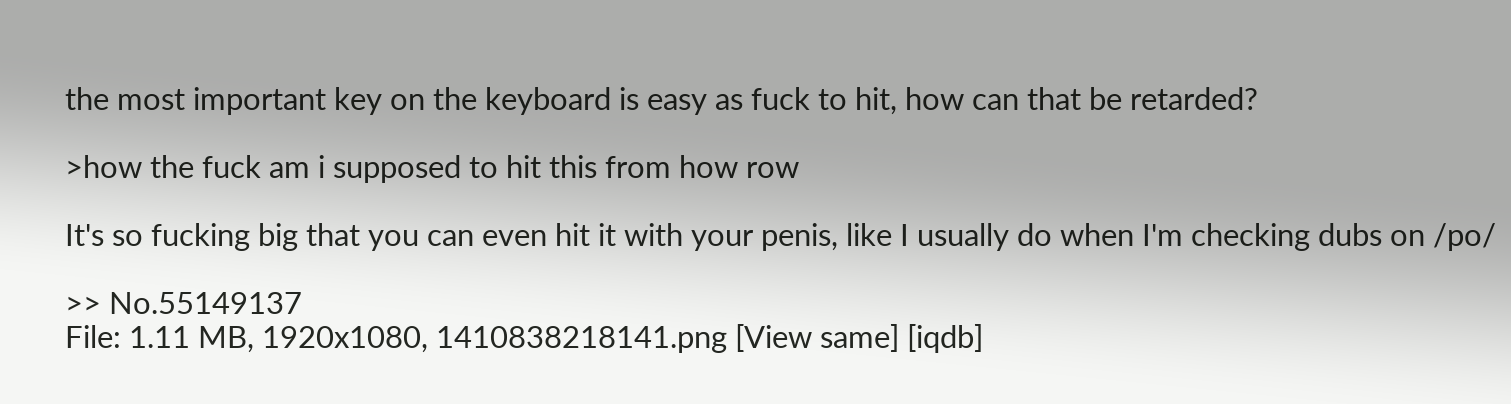the most important key on the keyboard is easy as fuck to hit, how can that be retarded?

>how the fuck am i supposed to hit this from how row

It's so fucking big that you can even hit it with your penis, like I usually do when I'm checking dubs on /po/

>> No.55149137
File: 1.11 MB, 1920x1080, 1410838218141.png [View same] [iqdb]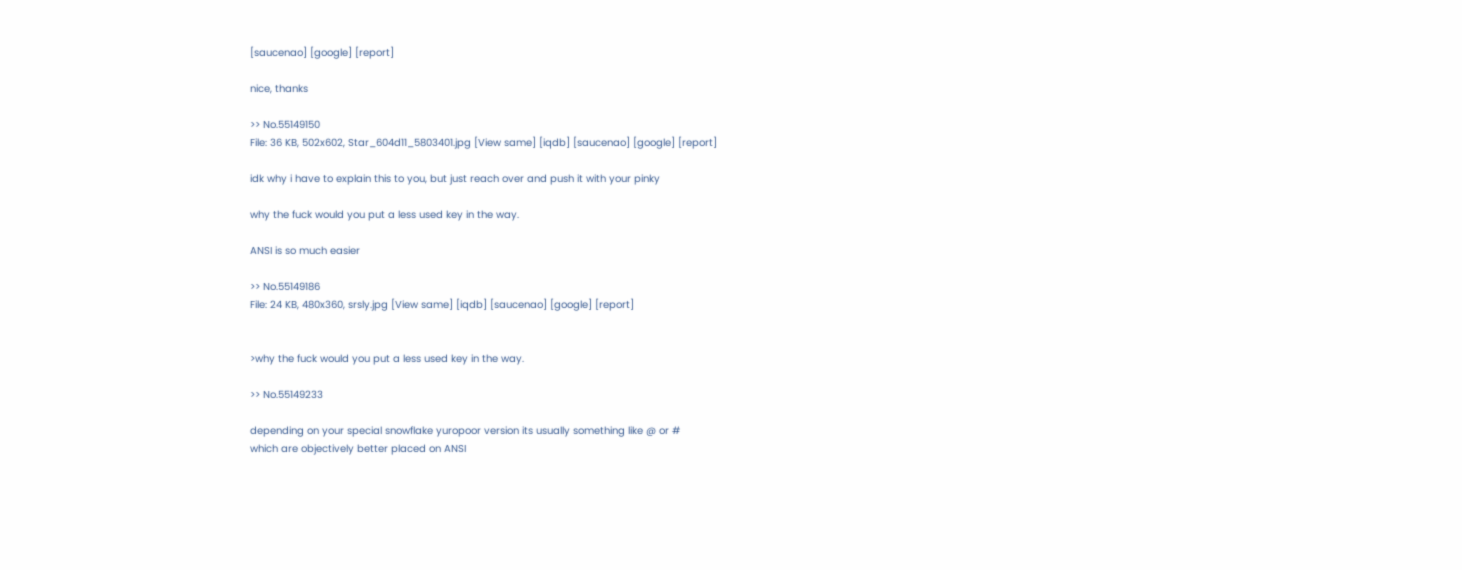[saucenao] [google] [report]

nice, thanks

>> No.55149150
File: 36 KB, 502x602, Star_604d11_5803401.jpg [View same] [iqdb] [saucenao] [google] [report]

idk why i have to explain this to you, but just reach over and push it with your pinky

why the fuck would you put a less used key in the way.

ANSI is so much easier

>> No.55149186
File: 24 KB, 480x360, srsly.jpg [View same] [iqdb] [saucenao] [google] [report]


>why the fuck would you put a less used key in the way.

>> No.55149233

depending on your special snowflake yuropoor version its usually something like @ or #
which are objectively better placed on ANSI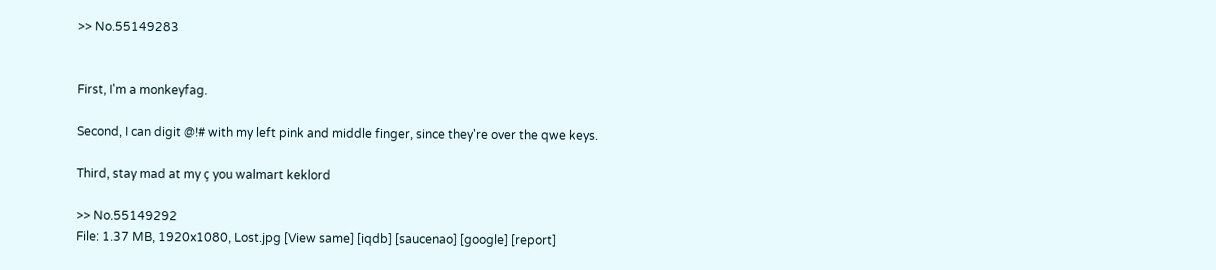>> No.55149283


First, I'm a monkeyfag.

Second, I can digit @!# with my left pink and middle finger, since they're over the qwe keys.

Third, stay mad at my ç you walmart keklord

>> No.55149292
File: 1.37 MB, 1920x1080, Lost.jpg [View same] [iqdb] [saucenao] [google] [report]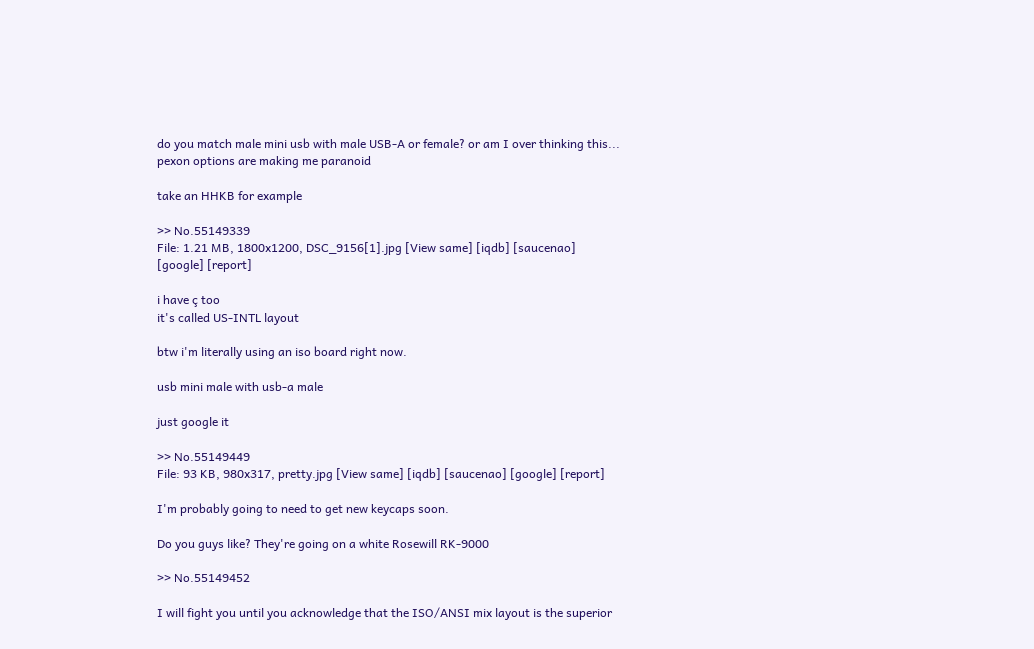do you match male mini usb with male USB-A or female? or am I over thinking this... pexon options are making me paranoid

take an HHKB for example

>> No.55149339
File: 1.21 MB, 1800x1200, DSC_9156[1].jpg [View same] [iqdb] [saucenao] [google] [report]

i have ç too
it's called US-INTL layout

btw i'm literally using an iso board right now.

usb mini male with usb-a male

just google it

>> No.55149449
File: 93 KB, 980x317, pretty.jpg [View same] [iqdb] [saucenao] [google] [report]

I'm probably going to need to get new keycaps soon.

Do you guys like? They're going on a white Rosewill RK-9000

>> No.55149452

I will fight you until you acknowledge that the ISO/ANSI mix layout is the superior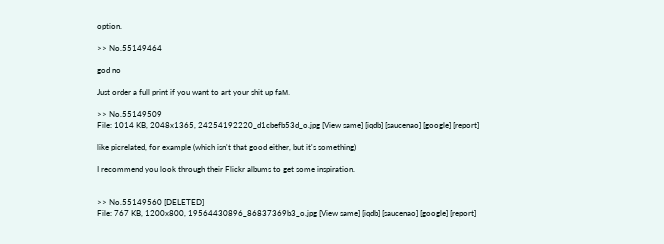option.

>> No.55149464

god no

Just order a full print if you want to art your shit up faм.

>> No.55149509
File: 1014 KB, 2048x1365, 24254192220_d1cbefb53d_o.jpg [View same] [iqdb] [saucenao] [google] [report]

like picrelated, for example (which isn't that good either, but it's something)

I recommend you look through their Flickr albums to get some inspiration.


>> No.55149560 [DELETED]
File: 767 KB, 1200x800, 19564430896_86837369b3_o.jpg [View same] [iqdb] [saucenao] [google] [report]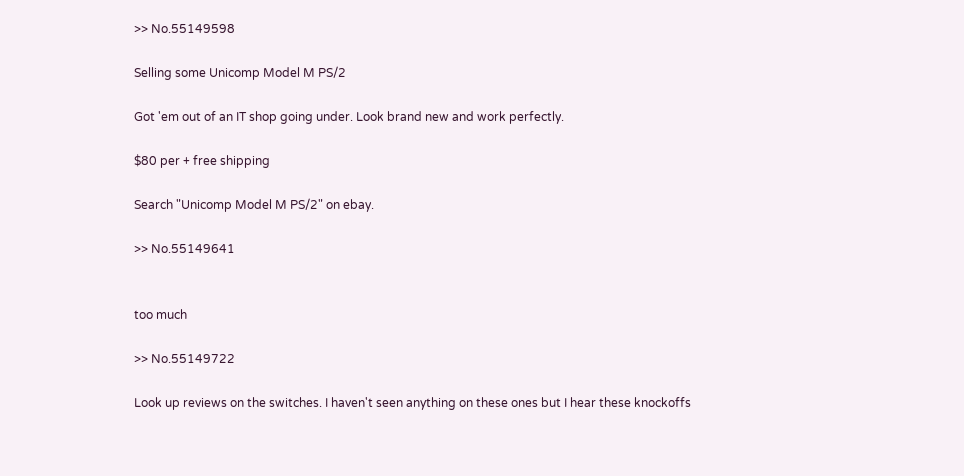>> No.55149598

Selling some Unicomp Model M PS/2

Got 'em out of an IT shop going under. Look brand new and work perfectly.

$80 per + free shipping

Search "Unicomp Model M PS/2" on ebay.

>> No.55149641


too much

>> No.55149722

Look up reviews on the switches. I haven't seen anything on these ones but I hear these knockoffs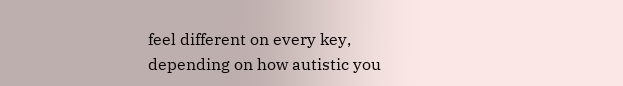feel different on every key, depending on how autistic you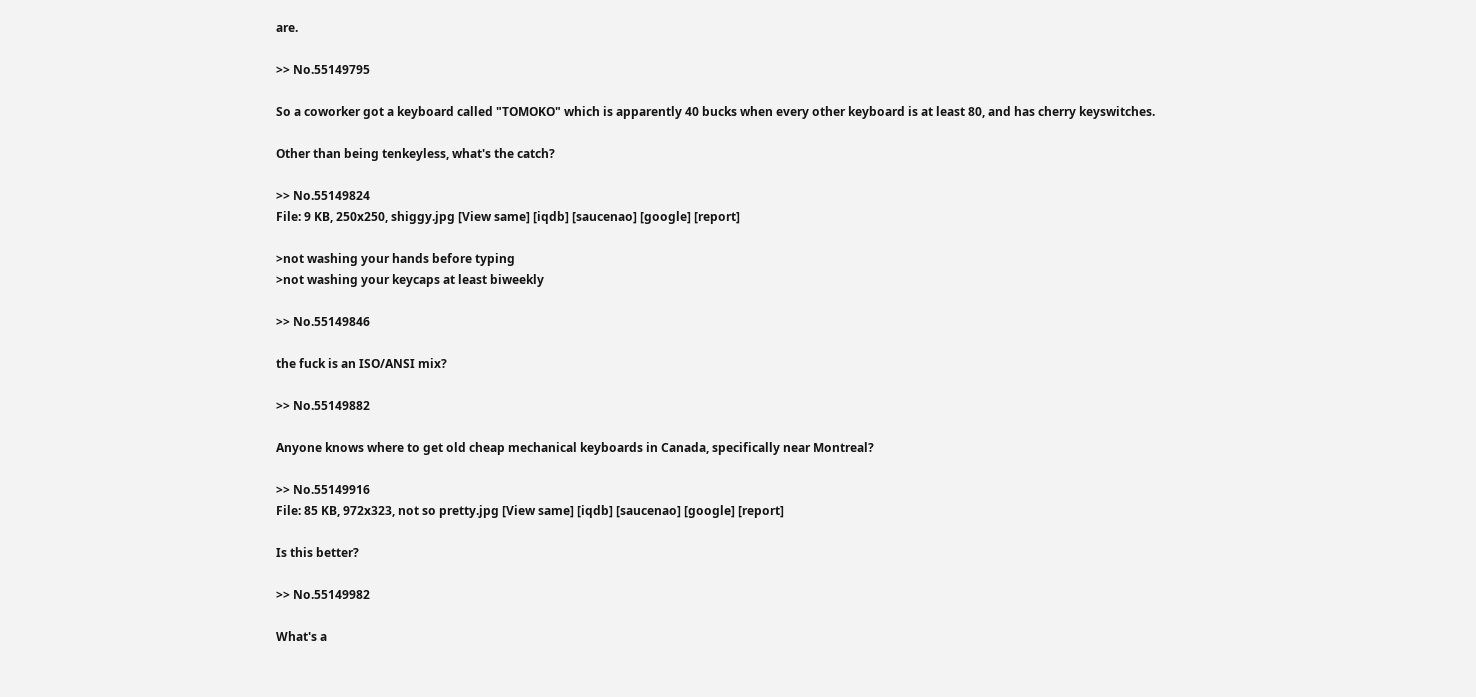are.

>> No.55149795

So a coworker got a keyboard called "TOMOKO" which is apparently 40 bucks when every other keyboard is at least 80, and has cherry keyswitches.

Other than being tenkeyless, what's the catch?

>> No.55149824
File: 9 KB, 250x250, shiggy.jpg [View same] [iqdb] [saucenao] [google] [report]

>not washing your hands before typing
>not washing your keycaps at least biweekly

>> No.55149846

the fuck is an ISO/ANSI mix?

>> No.55149882

Anyone knows where to get old cheap mechanical keyboards in Canada, specifically near Montreal?

>> No.55149916
File: 85 KB, 972x323, not so pretty.jpg [View same] [iqdb] [saucenao] [google] [report]

Is this better?

>> No.55149982

What's a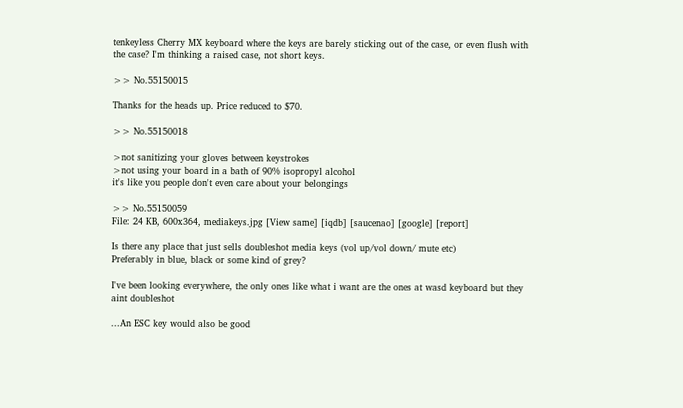tenkeyless Cherry MX keyboard where the keys are barely sticking out of the case, or even flush with the case? I'm thinking a raised case, not short keys.

>> No.55150015

Thanks for the heads up. Price reduced to $70.

>> No.55150018

>not sanitizing your gloves between keystrokes
>not using your board in a bath of 90% isopropyl alcohol
it's like you people don't even care about your belongings

>> No.55150059
File: 24 KB, 600x364, mediakeys.jpg [View same] [iqdb] [saucenao] [google] [report]

Is there any place that just sells doubleshot media keys (vol up/vol down/ mute etc)
Preferably in blue, black or some kind of grey?

I've been looking everywhere, the only ones like what i want are the ones at wasd keyboard but they aint doubleshot

...An ESC key would also be good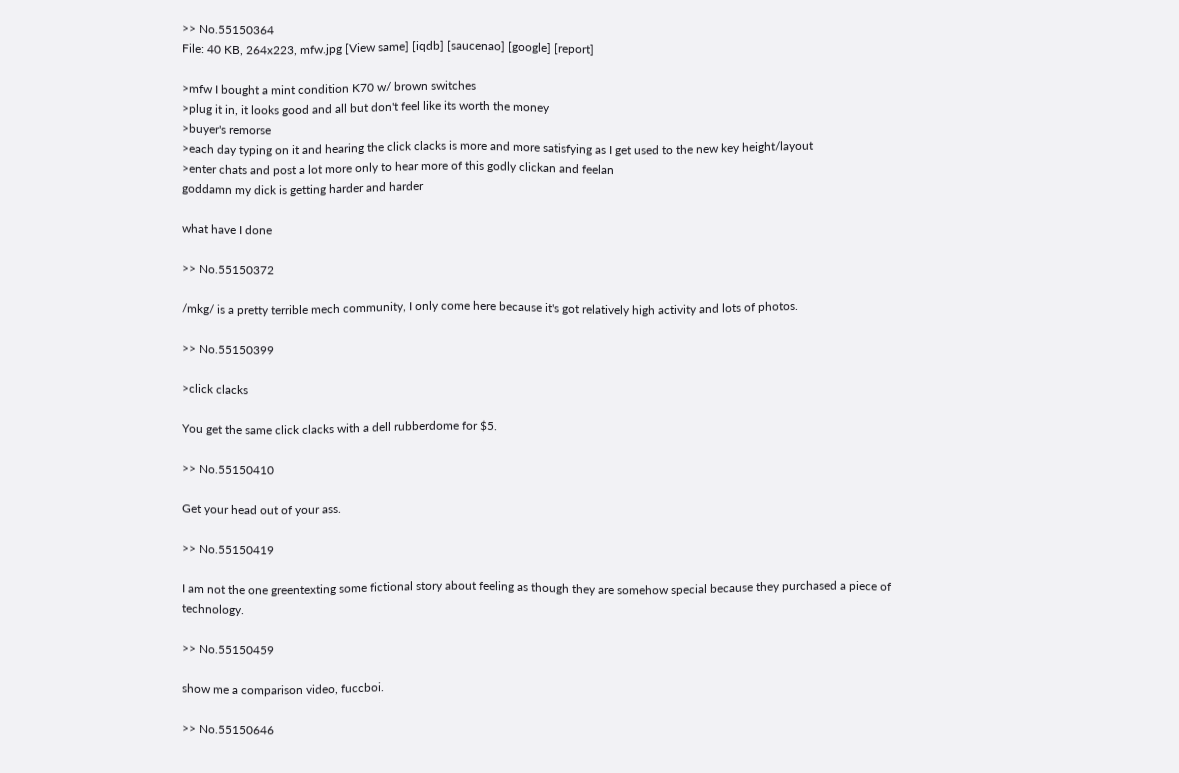>> No.55150364
File: 40 KB, 264x223, mfw.jpg [View same] [iqdb] [saucenao] [google] [report]

>mfw I bought a mint condition K70 w/ brown switches
>plug it in, it looks good and all but don't feel like its worth the money
>buyer's remorse
>each day typing on it and hearing the click clacks is more and more satisfying as I get used to the new key height/layout
>enter chats and post a lot more only to hear more of this godly clickan and feelan
goddamn my dick is getting harder and harder

what have I done

>> No.55150372

/mkg/ is a pretty terrible mech community, I only come here because it's got relatively high activity and lots of photos.

>> No.55150399

>click clacks

You get the same click clacks with a dell rubberdome for $5.

>> No.55150410

Get your head out of your ass.

>> No.55150419

I am not the one greentexting some fictional story about feeling as though they are somehow special because they purchased a piece of technology.

>> No.55150459

show me a comparison video, fuccboi.

>> No.55150646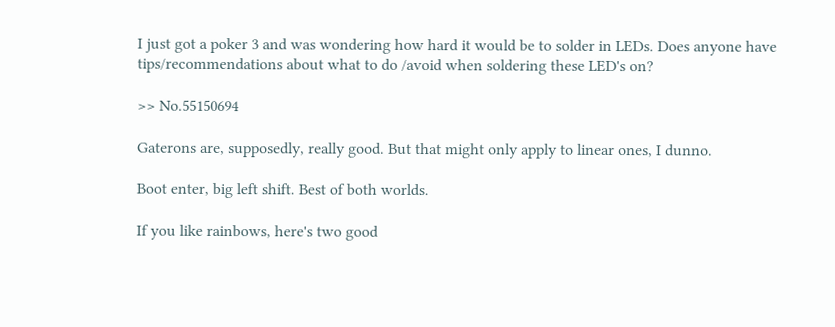I just got a poker 3 and was wondering how hard it would be to solder in LEDs. Does anyone have tips/recommendations about what to do /avoid when soldering these LED's on?

>> No.55150694

Gaterons are, supposedly, really good. But that might only apply to linear ones, I dunno.

Boot enter, big left shift. Best of both worlds.

If you like rainbows, here's two good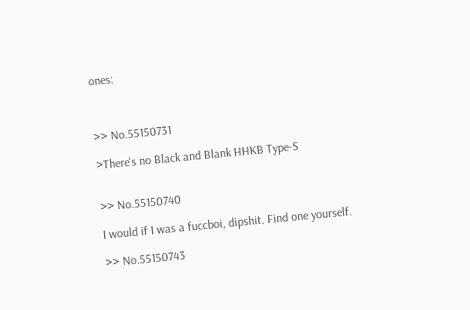ones:



>> No.55150731

>There's no Black and Blank HHKB Type-S


>> No.55150740

I would if I was a fuccboi, dipshit. Find one yourself.

>> No.55150743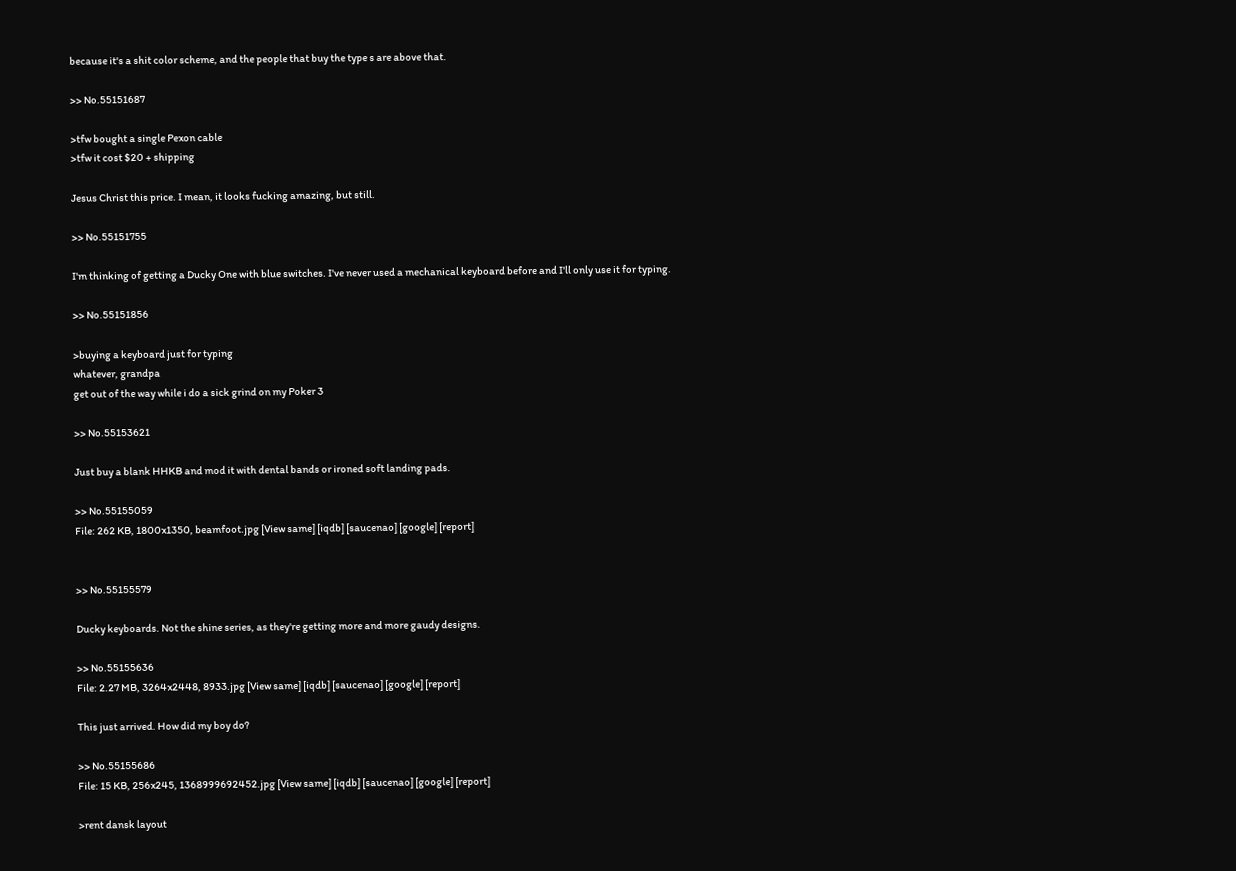because it's a shit color scheme, and the people that buy the type s are above that.

>> No.55151687

>tfw bought a single Pexon cable
>tfw it cost $20 + shipping

Jesus Christ this price. I mean, it looks fucking amazing, but still.

>> No.55151755

I'm thinking of getting a Ducky One with blue switches. I've never used a mechanical keyboard before and I'll only use it for typing.

>> No.55151856

>buying a keyboard just for typing
whatever, grandpa
get out of the way while i do a sick grind on my Poker 3

>> No.55153621

Just buy a blank HHKB and mod it with dental bands or ironed soft landing pads.

>> No.55155059
File: 262 KB, 1800x1350, beamfoot.jpg [View same] [iqdb] [saucenao] [google] [report]


>> No.55155579

Ducky keyboards. Not the shine series, as they're getting more and more gaudy designs.

>> No.55155636
File: 2.27 MB, 3264x2448, 8933.jpg [View same] [iqdb] [saucenao] [google] [report]

This just arrived. How did my boy do?

>> No.55155686
File: 15 KB, 256x245, 1368999692452.jpg [View same] [iqdb] [saucenao] [google] [report]

>rent dansk layout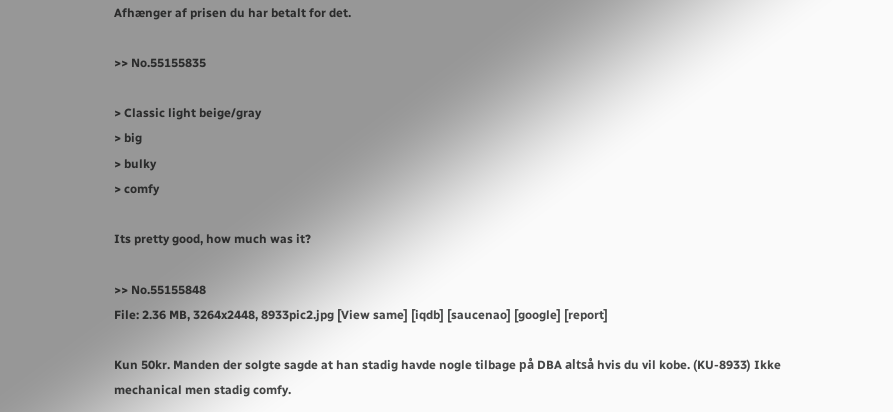Afhænger af prisen du har betalt for det.

>> No.55155835

> Classic light beige/gray
> big
> bulky
> comfy

Its pretty good, how much was it?

>> No.55155848
File: 2.36 MB, 3264x2448, 8933pic2.jpg [View same] [iqdb] [saucenao] [google] [report]

Kun 50kr. Manden der solgte sagde at han stadig havde nogle tilbage på DBA altså hvis du vil kobe. (KU-8933) Ikke mechanical men stadig comfy.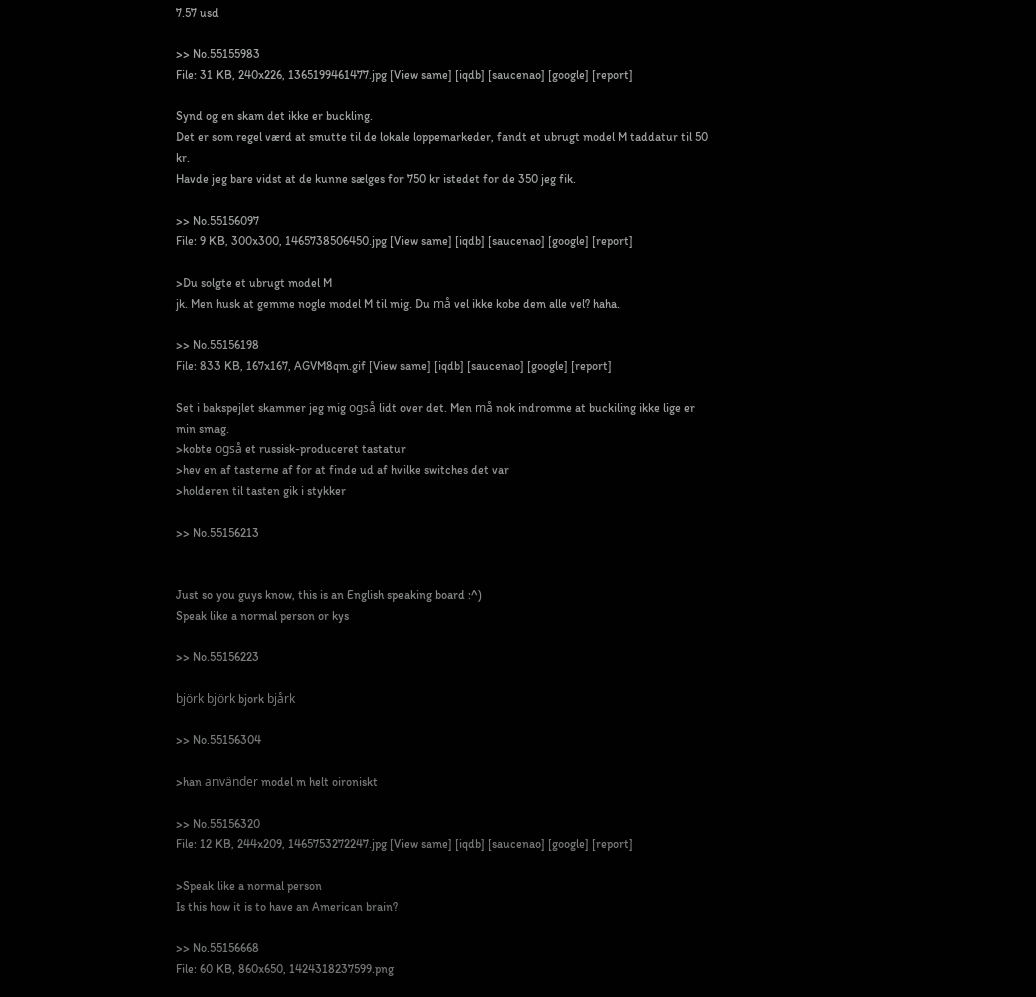7.57 usd

>> No.55155983
File: 31 KB, 240x226, 1365199461477.jpg [View same] [iqdb] [saucenao] [google] [report]

Synd og en skam det ikke er buckling.
Det er som regel værd at smutte til de lokale loppemarkeder, fandt et ubrugt model M taddatur til 50 kr.
Havde jeg bare vidst at de kunne sælges for 750 kr istedet for de 350 jeg fik.

>> No.55156097
File: 9 KB, 300x300, 1465738506450.jpg [View same] [iqdb] [saucenao] [google] [report]

>Du solgte et ubrugt model M
jk. Men husk at gemme nogle model M til mig. Du må vel ikke kobe dem alle vel? haha.

>> No.55156198
File: 833 KB, 167x167, AGVM8qm.gif [View same] [iqdb] [saucenao] [google] [report]

Set i bakspejlet skammer jeg mig også lidt over det. Men må nok indromme at buckiling ikke lige er min smag.
>kobte også et russisk-produceret tastatur
>hev en af tasterne af for at finde ud af hvilke switches det var
>holderen til tasten gik i stykker

>> No.55156213


Just so you guys know, this is an English speaking board :^)
Speak like a normal person or kys

>> No.55156223

björk björk bjork bjårk

>> No.55156304

>han använder model m helt oironiskt

>> No.55156320
File: 12 KB, 244x209, 1465753272247.jpg [View same] [iqdb] [saucenao] [google] [report]

>Speak like a normal person
Is this how it is to have an American brain?

>> No.55156668
File: 60 KB, 860x650, 1424318237599.png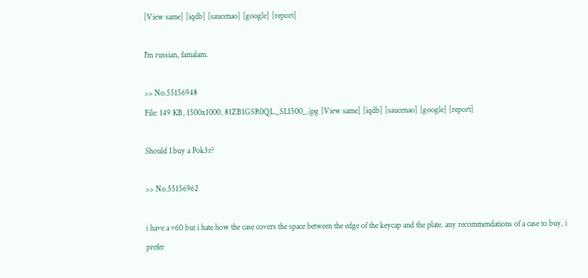[View same] [iqdb] [saucenao] [google] [report]

I'm russian, famalam.

>> No.55156948
File: 149 KB, 1500x1000, 81ZB1GSR0QL._SL1500_.jpg [View same] [iqdb] [saucenao] [google] [report]

Should I buy a Pok3r?

>> No.55156962

i have a v60 but i hate how the case covers the space between the edge of the keycap and the plate. any recommendations of a case to buy, i prefer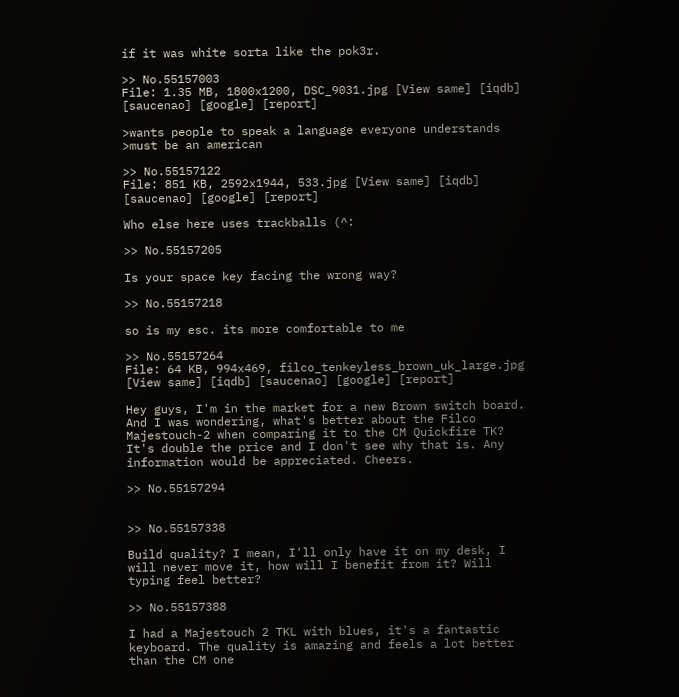if it was white sorta like the pok3r.

>> No.55157003
File: 1.35 MB, 1800x1200, DSC_9031.jpg [View same] [iqdb] [saucenao] [google] [report]

>wants people to speak a language everyone understands
>must be an american

>> No.55157122
File: 851 KB, 2592x1944, 533.jpg [View same] [iqdb] [saucenao] [google] [report]

Who else here uses trackballs (^:

>> No.55157205

Is your space key facing the wrong way?

>> No.55157218

so is my esc. its more comfortable to me

>> No.55157264
File: 64 KB, 994x469, filco_tenkeyless_brown_uk_large.jpg [View same] [iqdb] [saucenao] [google] [report]

Hey guys, I'm in the market for a new Brown switch board. And I was wondering, what's better about the Filco Majestouch-2 when comparing it to the CM Quickfire TK? It's double the price and I don't see why that is. Any information would be appreciated. Cheers.

>> No.55157294


>> No.55157338

Build quality? I mean, I'll only have it on my desk, I will never move it, how will I benefit from it? Will typing feel better?

>> No.55157388

I had a Majestouch 2 TKL with blues, it's a fantastic keyboard. The quality is amazing and feels a lot better than the CM one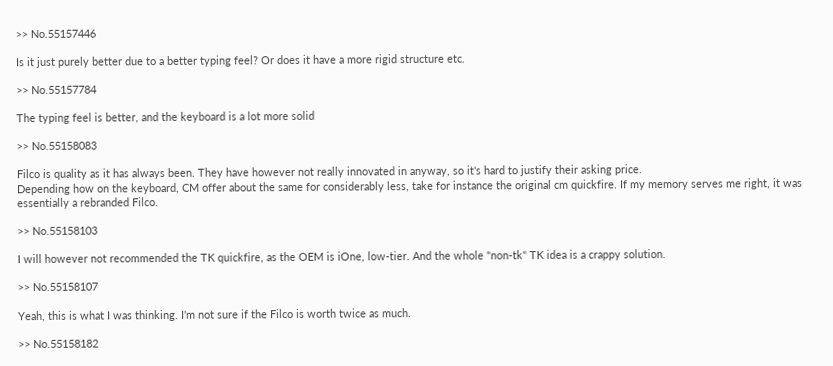>> No.55157446

Is it just purely better due to a better typing feel? Or does it have a more rigid structure etc.

>> No.55157784

The typing feel is better, and the keyboard is a lot more solid

>> No.55158083

Filco is quality as it has always been. They have however not really innovated in anyway, so it's hard to justify their asking price.
Depending how on the keyboard, CM offer about the same for considerably less, take for instance the original cm quickfire. If my memory serves me right, it was essentially a rebranded Filco.

>> No.55158103

I will however not recommended the TK quickfire, as the OEM is iOne, low-tier. And the whole "non-tk" TK idea is a crappy solution.

>> No.55158107

Yeah, this is what I was thinking. I'm not sure if the Filco is worth twice as much.

>> No.55158182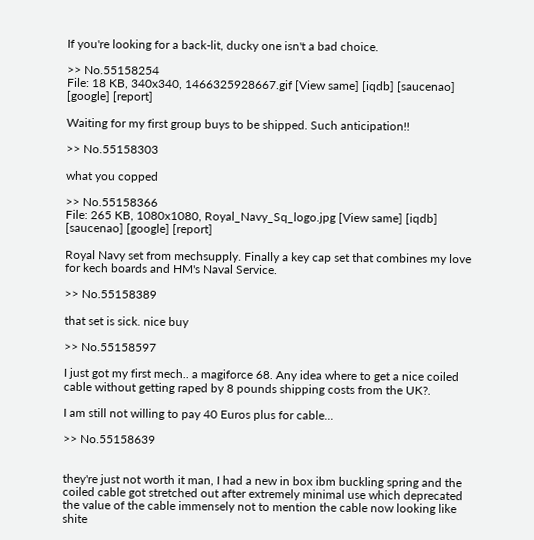If you're looking for a back-lit, ducky one isn't a bad choice.

>> No.55158254
File: 18 KB, 340x340, 1466325928667.gif [View same] [iqdb] [saucenao] [google] [report]

Waiting for my first group buys to be shipped. Such anticipation!!

>> No.55158303

what you copped

>> No.55158366
File: 265 KB, 1080x1080, Royal_Navy_Sq_logo.jpg [View same] [iqdb] [saucenao] [google] [report]

Royal Navy set from mechsupply. Finally a key cap set that combines my love for kech boards and HM's Naval Service.

>> No.55158389

that set is sick. nice buy

>> No.55158597

I just got my first mech.. a magiforce 68. Any idea where to get a nice coiled cable without getting raped by 8 pounds shipping costs from the UK?.

I am still not willing to pay 40 Euros plus for cable...

>> No.55158639


they're just not worth it man, I had a new in box ibm buckling spring and the coiled cable got stretched out after extremely minimal use which deprecated the value of the cable immensely not to mention the cable now looking like shite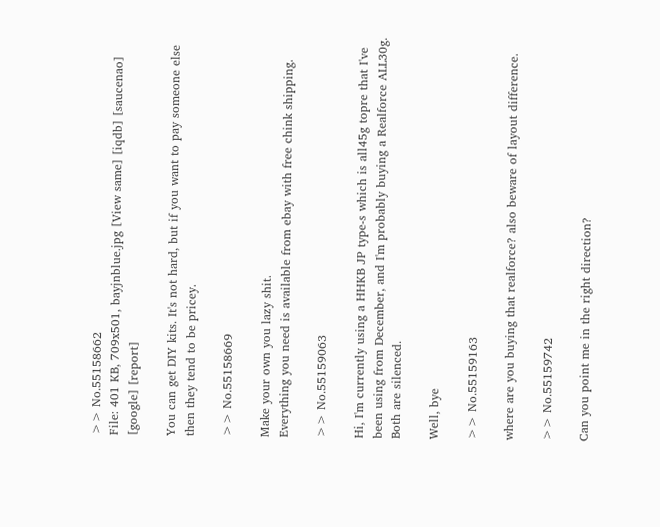>> No.55158662
File: 401 KB, 709x501, bayjnblue.jpg [View same] [iqdb] [saucenao] [google] [report]

You can get DIY kits. It's not hard, but if you want to pay someone else then they tend to be pricey.

>> No.55158669

Make your own you lazy shit.
Everything you need is available from ebay with free chink shipping.

>> No.55159063

Hi, I'm currently using a HHKB JP type-s which is all45g topre that I've been using from December, and I'm probably buying a Realforce ALL30g. Both are silenced.

Well, bye

>> No.55159163

where are you buying that realforce? also beware of layout difference.

>> No.55159742

Can you point me in the right direction?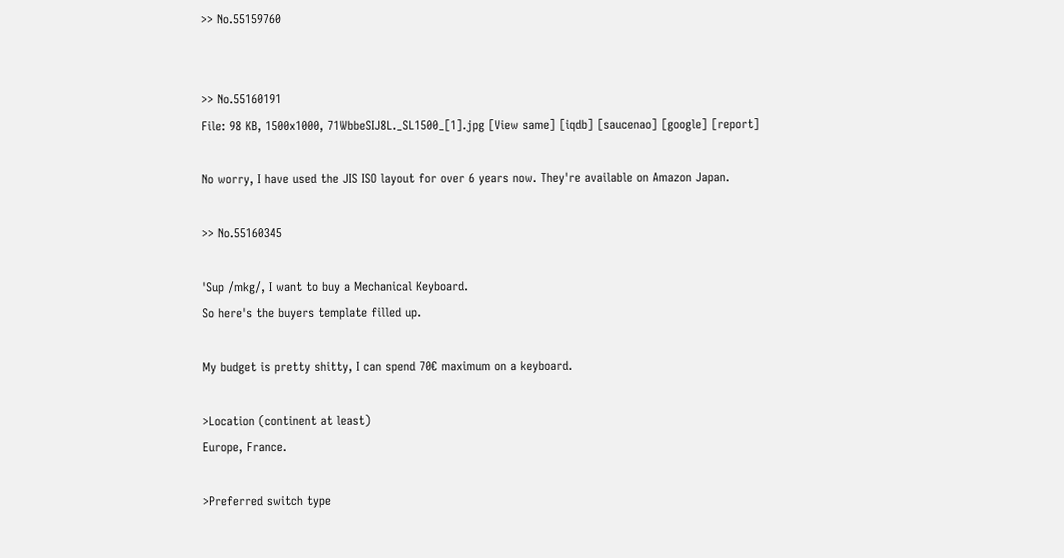>> No.55159760


>> No.55160191
File: 98 KB, 1500x1000, 71WbbeSIJ8L._SL1500_[1].jpg [View same] [iqdb] [saucenao] [google] [report]

No worry, I have used the JIS ISO layout for over 6 years now. They're available on Amazon Japan.

>> No.55160345

'Sup /mkg/, I want to buy a Mechanical Keyboard.
So here's the buyers template filled up.

My budget is pretty shitty, I can spend 70€ maximum on a keyboard.

>Location (continent at least)
Europe, France.

>Preferred switch type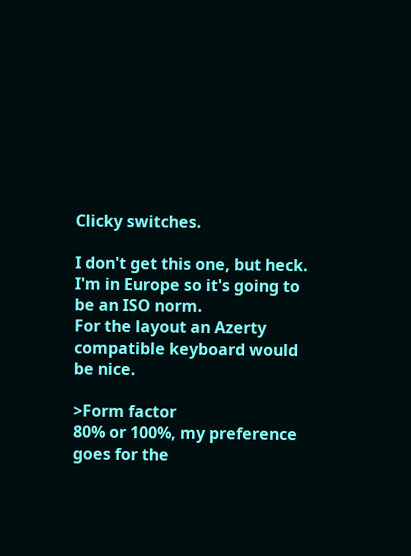Clicky switches.

I don't get this one, but heck.
I'm in Europe so it's going to be an ISO norm.
For the layout an Azerty compatible keyboard would be nice.

>Form factor
80% or 100%, my preference goes for the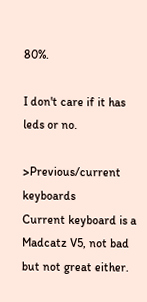80%.

I don't care if it has leds or no.

>Previous/current keyboards
Current keyboard is a Madcatz V5, not bad but not great either.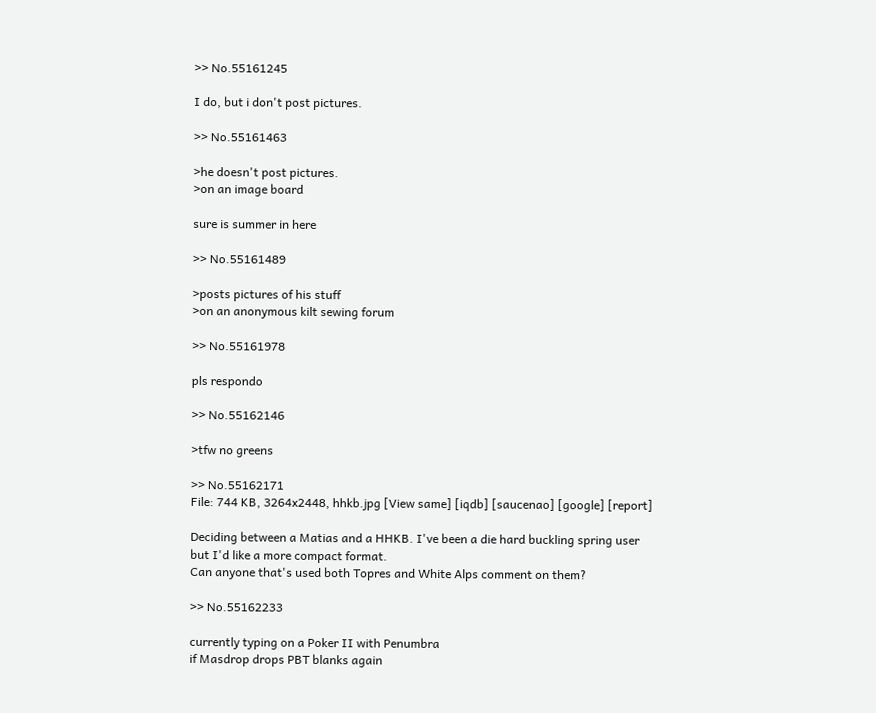>> No.55161245

I do, but i don't post pictures.

>> No.55161463

>he doesn't post pictures.
>on an image board

sure is summer in here

>> No.55161489

>posts pictures of his stuff
>on an anonymous kilt sewing forum

>> No.55161978

pls respondo

>> No.55162146

>tfw no greens

>> No.55162171
File: 744 KB, 3264x2448, hhkb.jpg [View same] [iqdb] [saucenao] [google] [report]

Deciding between a Matias and a HHKB. I've been a die hard buckling spring user but I'd like a more compact format.
Can anyone that's used both Topres and White Alps comment on them?

>> No.55162233

currently typing on a Poker II with Penumbra
if Masdrop drops PBT blanks again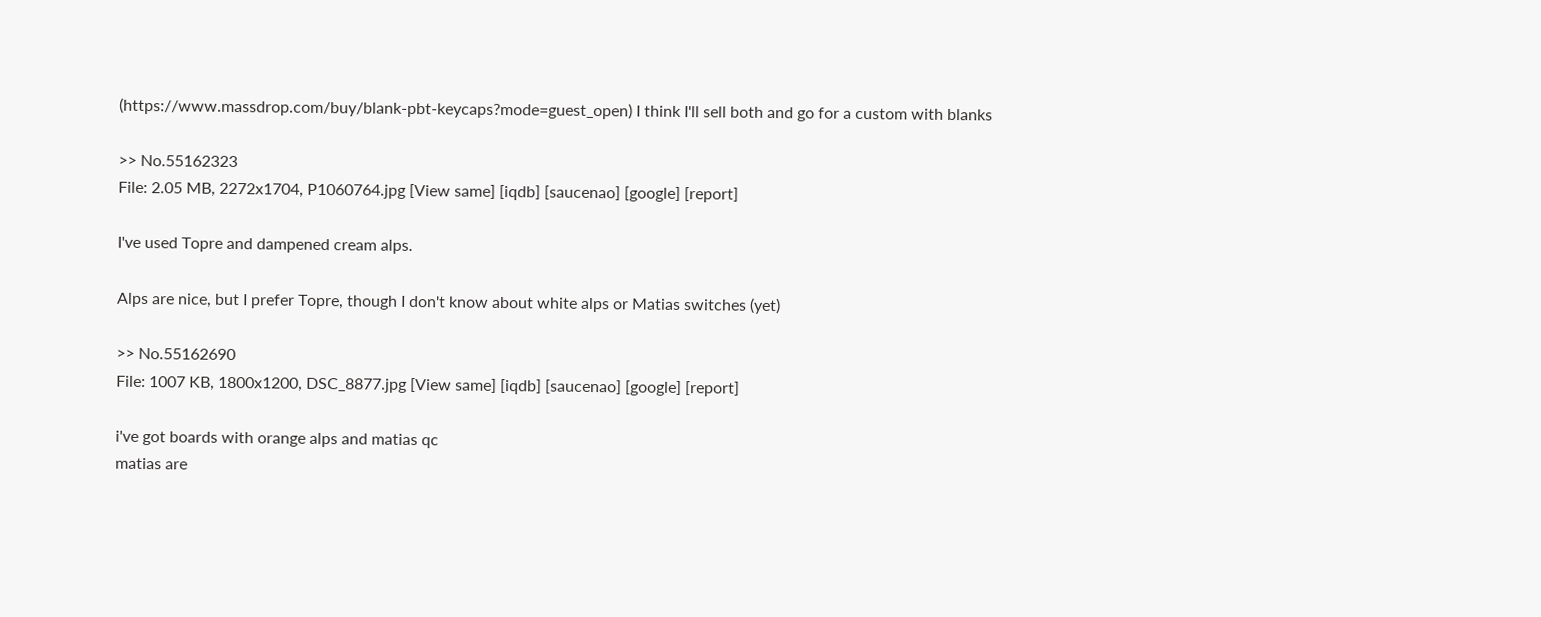(https://www.massdrop.com/buy/blank-pbt-keycaps?mode=guest_open) I think I'll sell both and go for a custom with blanks

>> No.55162323
File: 2.05 MB, 2272x1704, P1060764.jpg [View same] [iqdb] [saucenao] [google] [report]

I've used Topre and dampened cream alps.

Alps are nice, but I prefer Topre, though I don't know about white alps or Matias switches (yet)

>> No.55162690
File: 1007 KB, 1800x1200, DSC_8877.jpg [View same] [iqdb] [saucenao] [google] [report]

i've got boards with orange alps and matias qc
matias are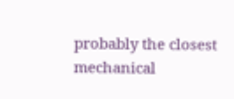probably the closest mechanical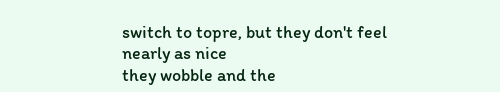switch to topre, but they don't feel nearly as nice
they wobble and the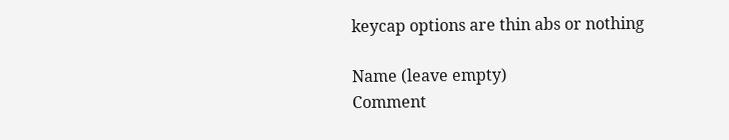keycap options are thin abs or nothing

Name (leave empty)
Comment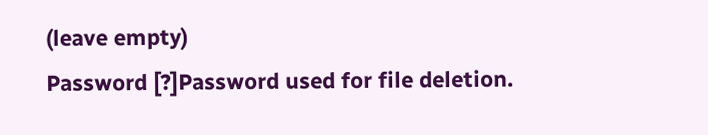(leave empty)
Password [?]Password used for file deletion.